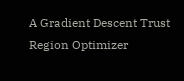A Gradient Descent Trust Region Optimizer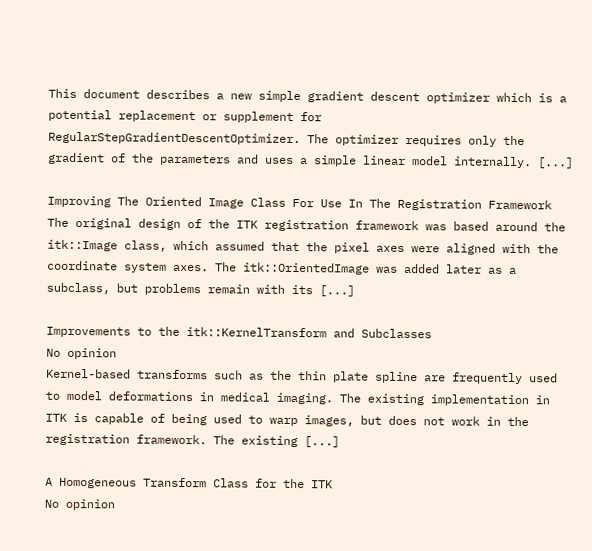This document describes a new simple gradient descent optimizer which is a potential replacement or supplement for RegularStepGradientDescentOptimizer. The optimizer requires only the gradient of the parameters and uses a simple linear model internally. [...]

Improving The Oriented Image Class For Use In The Registration Framework
The original design of the ITK registration framework was based around the itk::Image class, which assumed that the pixel axes were aligned with the coordinate system axes. The itk::OrientedImage was added later as a subclass, but problems remain with its [...]

Improvements to the itk::KernelTransform and Subclasses
No opinion
Kernel-based transforms such as the thin plate spline are frequently used to model deformations in medical imaging. The existing implementation in ITK is capable of being used to warp images, but does not work in the registration framework. The existing [...]

A Homogeneous Transform Class for the ITK
No opinion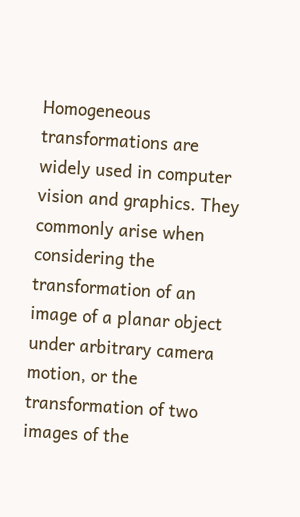Homogeneous transformations are widely used in computer vision and graphics. They commonly arise when considering the transformation of an image of a planar object under arbitrary camera motion, or the transformation of two images of the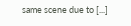same scene due to [...]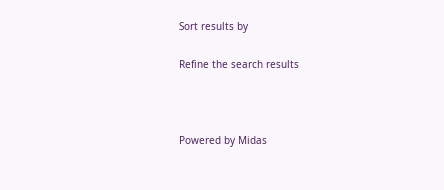Sort results by

Refine the search results



Powered by Midas